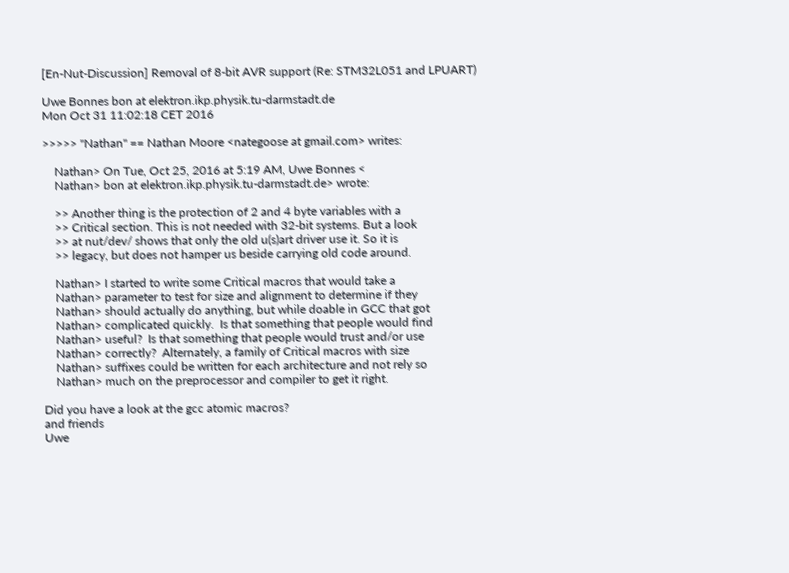[En-Nut-Discussion] Removal of 8-bit AVR support (Re: STM32L051 and LPUART)

Uwe Bonnes bon at elektron.ikp.physik.tu-darmstadt.de
Mon Oct 31 11:02:18 CET 2016

>>>>> "Nathan" == Nathan Moore <nategoose at gmail.com> writes:

    Nathan> On Tue, Oct 25, 2016 at 5:19 AM, Uwe Bonnes <
    Nathan> bon at elektron.ikp.physik.tu-darmstadt.de> wrote:

    >> Another thing is the protection of 2 and 4 byte variables with a
    >> Critical section. This is not needed with 32-bit systems. But a look
    >> at nut/dev/ shows that only the old u(s)art driver use it. So it is
    >> legacy, but does not hamper us beside carrying old code around.

    Nathan> I started to write some Critical macros that would take a
    Nathan> parameter to test for size and alignment to determine if they
    Nathan> should actually do anything, but while doable in GCC that got
    Nathan> complicated quickly.  Is that something that people would find
    Nathan> useful?  Is that something that people would trust and/or use
    Nathan> correctly?  Alternately, a family of Critical macros with size
    Nathan> suffixes could be written for each architecture and not rely so
    Nathan> much on the preprocessor and compiler to get it right.

Did you have a look at the gcc atomic macros?
and friends
Uwe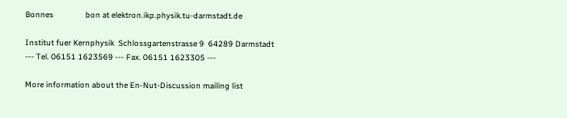Bonnes                bon at elektron.ikp.physik.tu-darmstadt.de

Institut fuer Kernphysik  Schlossgartenstrasse 9  64289 Darmstadt
--- Tel. 06151 1623569 --- Fax. 06151 1623305 ---

More information about the En-Nut-Discussion mailing list